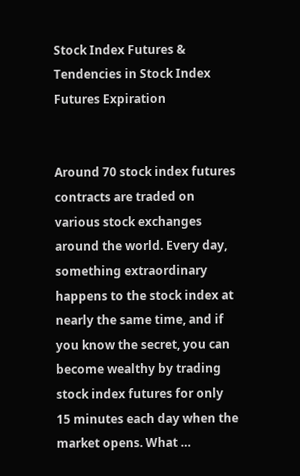Stock Index Futures & Tendencies in Stock Index Futures Expiration


Around 70 stock index futures contracts are traded on various stock exchanges around the world. Every day, something extraordinary happens to the stock index at nearly the same time, and if you know the secret, you can become wealthy by trading stock index futures for only 15 minutes each day when the market opens. What …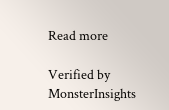Read more

Verified by MonsterInsights